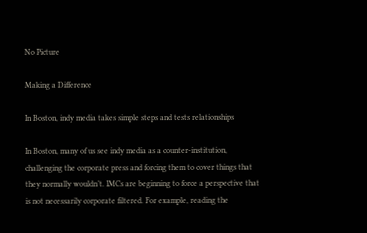No Picture

Making a Difference

In Boston, indy media takes simple steps and tests relationships

In Boston, many of us see indy media as a counter-institution, challenging the corporate press and forcing them to cover things that they normally wouldn’t. IMCs are beginning to force a perspective that is not necessarily corporate filtered. For example, reading the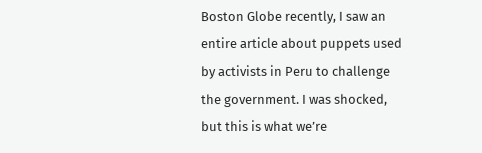Boston Globe recently, I saw an entire article about puppets used by activists in Peru to challenge the government. I was shocked, but this is what we’re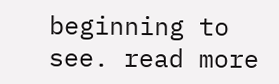beginning to see. read more